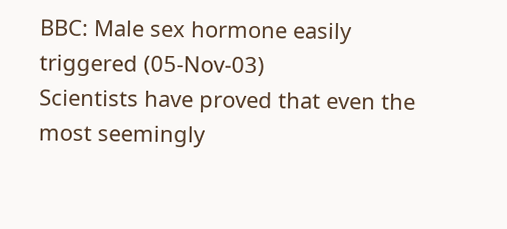BBC: Male sex hormone easily triggered (05-Nov-03)
Scientists have proved that even the most seemingly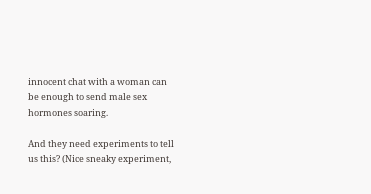innocent chat with a woman can be enough to send male sex hormones soaring.

And they need experiments to tell us this? (Nice sneaky experiment,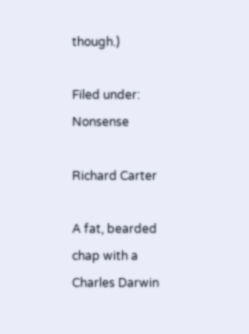though.)

Filed under: Nonsense

Richard Carter

A fat, bearded chap with a Charles Darwin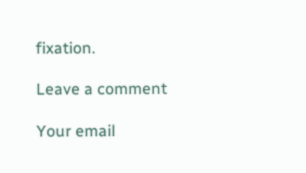fixation.

Leave a comment

Your email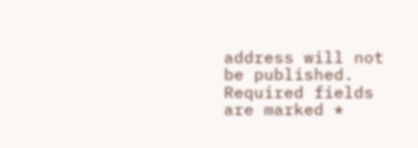address will not be published. Required fields are marked *